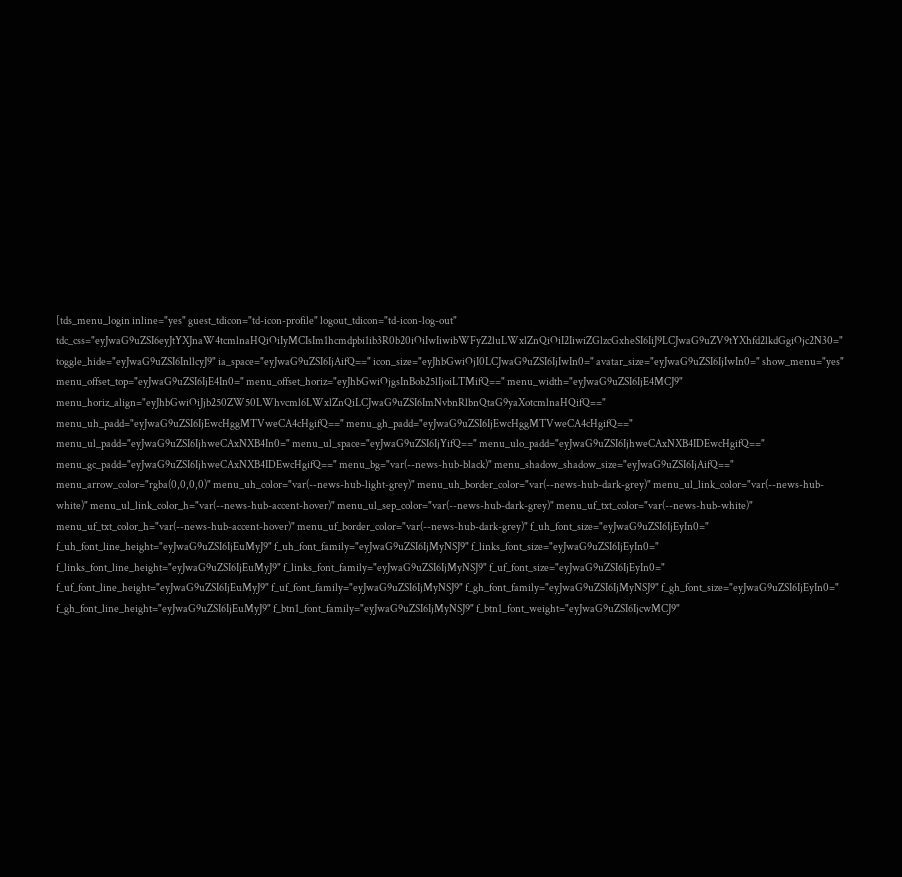[tds_menu_login inline="yes" guest_tdicon="td-icon-profile" logout_tdicon="td-icon-log-out" tdc_css="eyJwaG9uZSI6eyJtYXJnaW4tcmlnaHQiOiIyMCIsIm1hcmdpbi1ib3R0b20iOiIwIiwibWFyZ2luLWxlZnQiOiI2IiwiZGlzcGxheSI6IiJ9LCJwaG9uZV9tYXhfd2lkdGgiOjc2N30=" toggle_hide="eyJwaG9uZSI6InllcyJ9" ia_space="eyJwaG9uZSI6IjAifQ==" icon_size="eyJhbGwiOjI0LCJwaG9uZSI6IjIwIn0=" avatar_size="eyJwaG9uZSI6IjIwIn0=" show_menu="yes" menu_offset_top="eyJwaG9uZSI6IjE4In0=" menu_offset_horiz="eyJhbGwiOjgsInBob25lIjoiLTMifQ==" menu_width="eyJwaG9uZSI6IjE4MCJ9" menu_horiz_align="eyJhbGwiOiJjb250ZW50LWhvcml6LWxlZnQiLCJwaG9uZSI6ImNvbnRlbnQtaG9yaXotcmlnaHQifQ==" menu_uh_padd="eyJwaG9uZSI6IjEwcHggMTVweCA4cHgifQ==" menu_gh_padd="eyJwaG9uZSI6IjEwcHggMTVweCA4cHgifQ==" menu_ul_padd="eyJwaG9uZSI6IjhweCAxNXB4In0=" menu_ul_space="eyJwaG9uZSI6IjYifQ==" menu_ulo_padd="eyJwaG9uZSI6IjhweCAxNXB4IDEwcHgifQ==" menu_gc_padd="eyJwaG9uZSI6IjhweCAxNXB4IDEwcHgifQ==" menu_bg="var(--news-hub-black)" menu_shadow_shadow_size="eyJwaG9uZSI6IjAifQ==" menu_arrow_color="rgba(0,0,0,0)" menu_uh_color="var(--news-hub-light-grey)" menu_uh_border_color="var(--news-hub-dark-grey)" menu_ul_link_color="var(--news-hub-white)" menu_ul_link_color_h="var(--news-hub-accent-hover)" menu_ul_sep_color="var(--news-hub-dark-grey)" menu_uf_txt_color="var(--news-hub-white)" menu_uf_txt_color_h="var(--news-hub-accent-hover)" menu_uf_border_color="var(--news-hub-dark-grey)" f_uh_font_size="eyJwaG9uZSI6IjEyIn0=" f_uh_font_line_height="eyJwaG9uZSI6IjEuMyJ9" f_uh_font_family="eyJwaG9uZSI6IjMyNSJ9" f_links_font_size="eyJwaG9uZSI6IjEyIn0=" f_links_font_line_height="eyJwaG9uZSI6IjEuMyJ9" f_links_font_family="eyJwaG9uZSI6IjMyNSJ9" f_uf_font_size="eyJwaG9uZSI6IjEyIn0=" f_uf_font_line_height="eyJwaG9uZSI6IjEuMyJ9" f_uf_font_family="eyJwaG9uZSI6IjMyNSJ9" f_gh_font_family="eyJwaG9uZSI6IjMyNSJ9" f_gh_font_size="eyJwaG9uZSI6IjEyIn0=" f_gh_font_line_height="eyJwaG9uZSI6IjEuMyJ9" f_btn1_font_family="eyJwaG9uZSI6IjMyNSJ9" f_btn1_font_weight="eyJwaG9uZSI6IjcwMCJ9"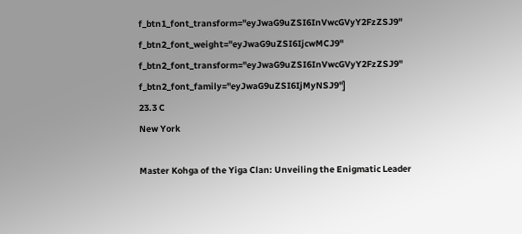f_btn1_font_transform="eyJwaG9uZSI6InVwcGVyY2FzZSJ9" f_btn2_font_weight="eyJwaG9uZSI6IjcwMCJ9" f_btn2_font_transform="eyJwaG9uZSI6InVwcGVyY2FzZSJ9" f_btn2_font_family="eyJwaG9uZSI6IjMyNSJ9"]
23.3 C
New York

Master Kohga of the Yiga Clan: Unveiling the Enigmatic Leader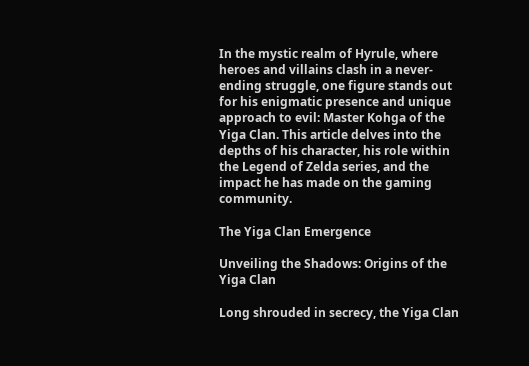In the mystic realm of Hyrule, where heroes and villains clash in a never-ending struggle, one figure stands out for his enigmatic presence and unique approach to evil: Master Kohga of the Yiga Clan. This article delves into the depths of his character, his role within the Legend of Zelda series, and the impact he has made on the gaming community.

The Yiga Clan Emergence

Unveiling the Shadows: Origins of the Yiga Clan

Long shrouded in secrecy, the Yiga Clan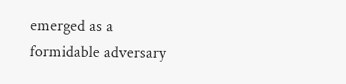emerged as a formidable adversary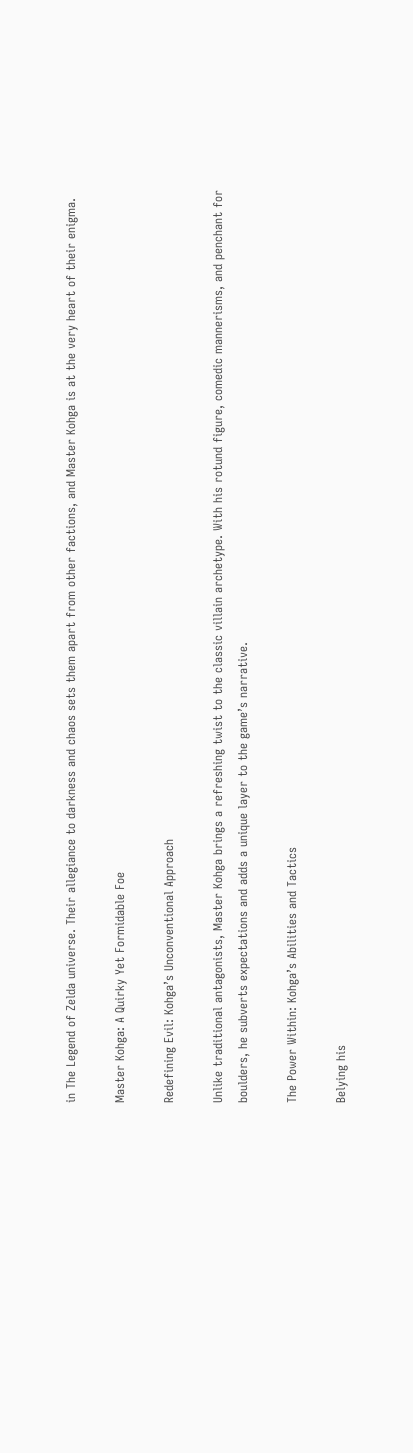in The Legend of Zelda universe. Their allegiance to darkness and chaos sets them apart from other factions, and Master Kohga is at the very heart of their enigma.

Master Kohga: A Quirky Yet Formidable Foe

Redefining Evil: Kohga’s Unconventional Approach

Unlike traditional antagonists, Master Kohga brings a refreshing twist to the classic villain archetype. With his rotund figure, comedic mannerisms, and penchant for boulders, he subverts expectations and adds a unique layer to the game’s narrative.

The Power Within: Kohga’s Abilities and Tactics

Belying his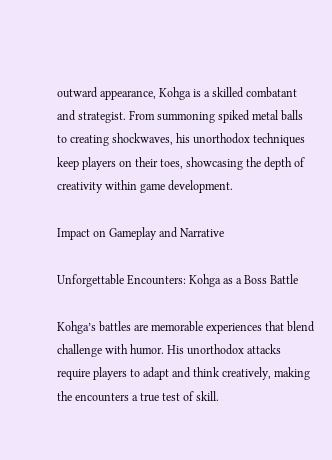outward appearance, Kohga is a skilled combatant and strategist. From summoning spiked metal balls to creating shockwaves, his unorthodox techniques keep players on their toes, showcasing the depth of creativity within game development.

Impact on Gameplay and Narrative

Unforgettable Encounters: Kohga as a Boss Battle

Kohga’s battles are memorable experiences that blend challenge with humor. His unorthodox attacks require players to adapt and think creatively, making the encounters a true test of skill.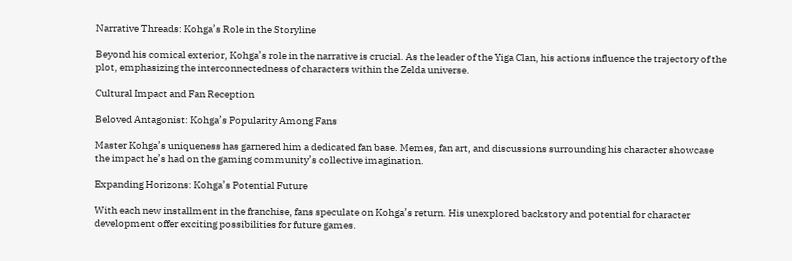Narrative Threads: Kohga’s Role in the Storyline

Beyond his comical exterior, Kohga’s role in the narrative is crucial. As the leader of the Yiga Clan, his actions influence the trajectory of the plot, emphasizing the interconnectedness of characters within the Zelda universe.

Cultural Impact and Fan Reception

Beloved Antagonist: Kohga’s Popularity Among Fans

Master Kohga’s uniqueness has garnered him a dedicated fan base. Memes, fan art, and discussions surrounding his character showcase the impact he’s had on the gaming community’s collective imagination.

Expanding Horizons: Kohga’s Potential Future

With each new installment in the franchise, fans speculate on Kohga’s return. His unexplored backstory and potential for character development offer exciting possibilities for future games.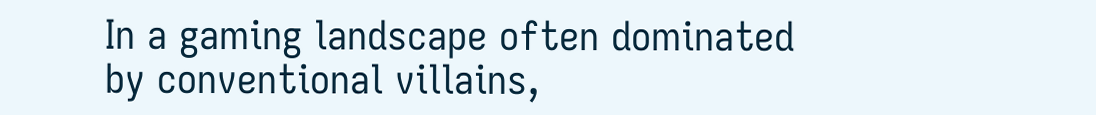In a gaming landscape often dominated by conventional villains,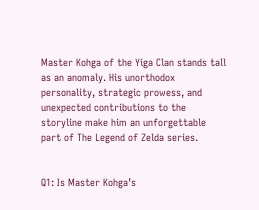Master Kohga of the Yiga Clan stands tall as an anomaly. His unorthodox personality, strategic prowess, and unexpected contributions to the storyline make him an unforgettable part of The Legend of Zelda series.


Q1: Is Master Kohga’s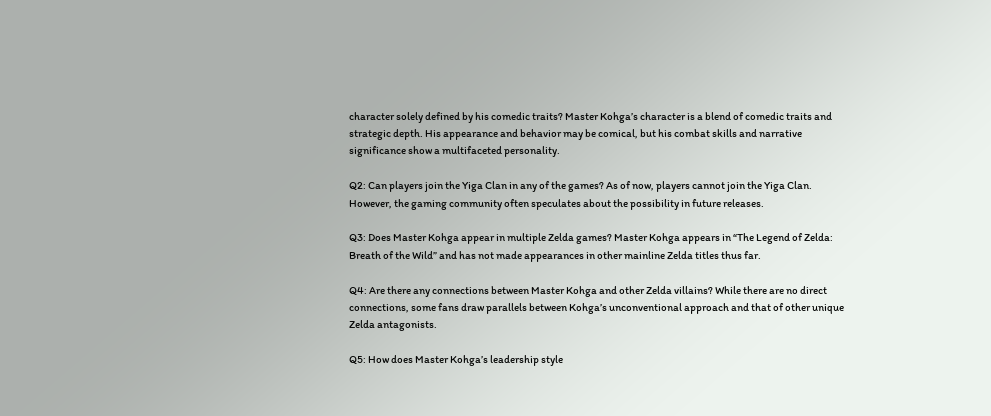character solely defined by his comedic traits? Master Kohga’s character is a blend of comedic traits and strategic depth. His appearance and behavior may be comical, but his combat skills and narrative significance show a multifaceted personality.

Q2: Can players join the Yiga Clan in any of the games? As of now, players cannot join the Yiga Clan. However, the gaming community often speculates about the possibility in future releases.

Q3: Does Master Kohga appear in multiple Zelda games? Master Kohga appears in “The Legend of Zelda: Breath of the Wild” and has not made appearances in other mainline Zelda titles thus far.

Q4: Are there any connections between Master Kohga and other Zelda villains? While there are no direct connections, some fans draw parallels between Kohga’s unconventional approach and that of other unique Zelda antagonists.

Q5: How does Master Kohga’s leadership style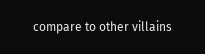compare to other villains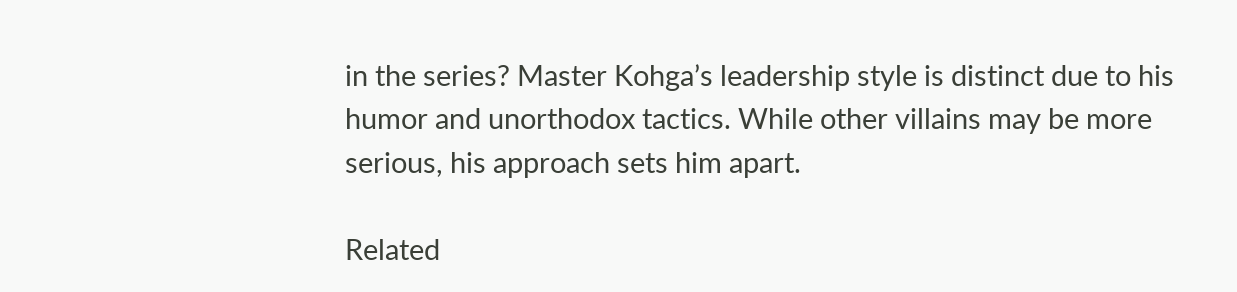in the series? Master Kohga’s leadership style is distinct due to his humor and unorthodox tactics. While other villains may be more serious, his approach sets him apart.

Related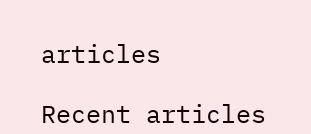articles

Recent articles